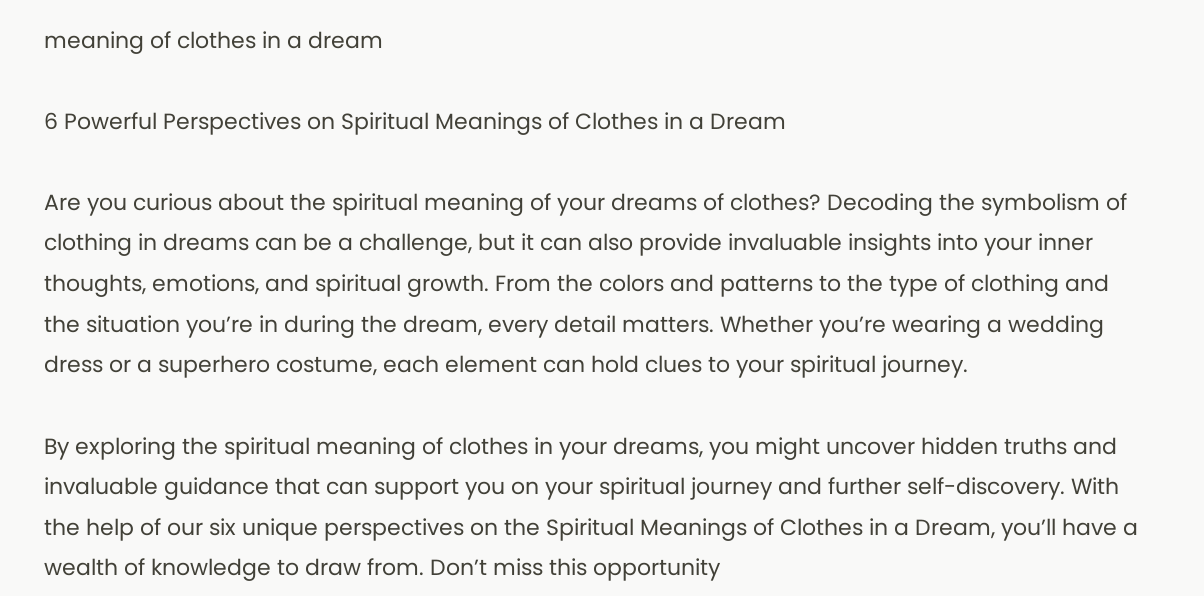meaning of clothes in a dream

6 Powerful Perspectives on Spiritual Meanings of Clothes in a Dream

Are you curious about the spiritual meaning of your dreams of clothes? Decoding the symbolism of clothing in dreams can be a challenge, but it can also provide invaluable insights into your inner thoughts, emotions, and spiritual growth. From the colors and patterns to the type of clothing and the situation you’re in during the dream, every detail matters. Whether you’re wearing a wedding dress or a superhero costume, each element can hold clues to your spiritual journey.

By exploring the spiritual meaning of clothes in your dreams, you might uncover hidden truths and invaluable guidance that can support you on your spiritual journey and further self-discovery. With the help of our six unique perspectives on the Spiritual Meanings of Clothes in a Dream, you’ll have a wealth of knowledge to draw from. Don’t miss this opportunity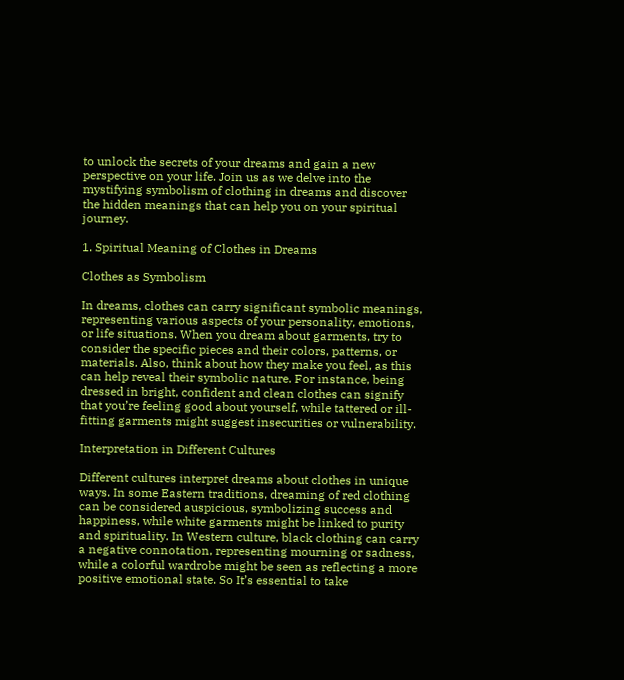to unlock the secrets of your dreams and gain a new perspective on your life. Join us as we delve into the mystifying symbolism of clothing in dreams and discover the hidden meanings that can help you on your spiritual journey.

1. Spiritual Meaning of Clothes in Dreams

Clothes as Symbolism

In dreams, clothes can carry significant symbolic meanings, representing various aspects of your personality, emotions, or life situations. When you dream about garments, try to consider the specific pieces and their colors, patterns, or materials. Also, think about how they make you feel, as this can help reveal their symbolic nature. For instance, being dressed in bright, confident and clean clothes can signify that you’re feeling good about yourself, while tattered or ill-fitting garments might suggest insecurities or vulnerability.

Interpretation in Different Cultures

Different cultures interpret dreams about clothes in unique ways. In some Eastern traditions, dreaming of red clothing can be considered auspicious, symbolizing success and happiness, while white garments might be linked to purity and spirituality. In Western culture, black clothing can carry a negative connotation, representing mourning or sadness, while a colorful wardrobe might be seen as reflecting a more positive emotional state. So It’s essential to take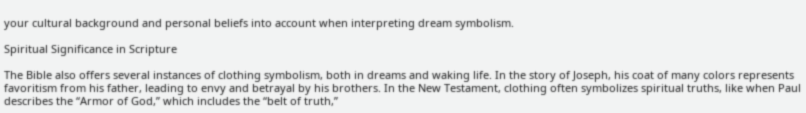your cultural background and personal beliefs into account when interpreting dream symbolism.

Spiritual Significance in Scripture

The Bible also offers several instances of clothing symbolism, both in dreams and waking life. In the story of Joseph, his coat of many colors represents favoritism from his father, leading to envy and betrayal by his brothers. In the New Testament, clothing often symbolizes spiritual truths, like when Paul describes the “Armor of God,” which includes the “belt of truth,”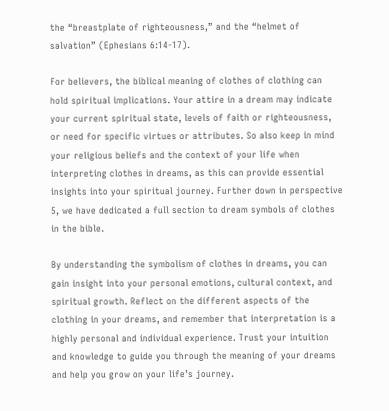the “breastplate of righteousness,” and the “helmet of salvation” (Ephesians 6:14-17).

For believers, the biblical meaning of clothes of clothing can hold spiritual implications. Your attire in a dream may indicate your current spiritual state, levels of faith or righteousness, or need for specific virtues or attributes. So also keep in mind your religious beliefs and the context of your life when interpreting clothes in dreams, as this can provide essential insights into your spiritual journey. Further down in perspective 5, we have dedicated a full section to dream symbols of clothes in the bible.

By understanding the symbolism of clothes in dreams, you can gain insight into your personal emotions, cultural context, and spiritual growth. Reflect on the different aspects of the clothing in your dreams, and remember that interpretation is a highly personal and individual experience. Trust your intuition and knowledge to guide you through the meaning of your dreams and help you grow on your life’s journey.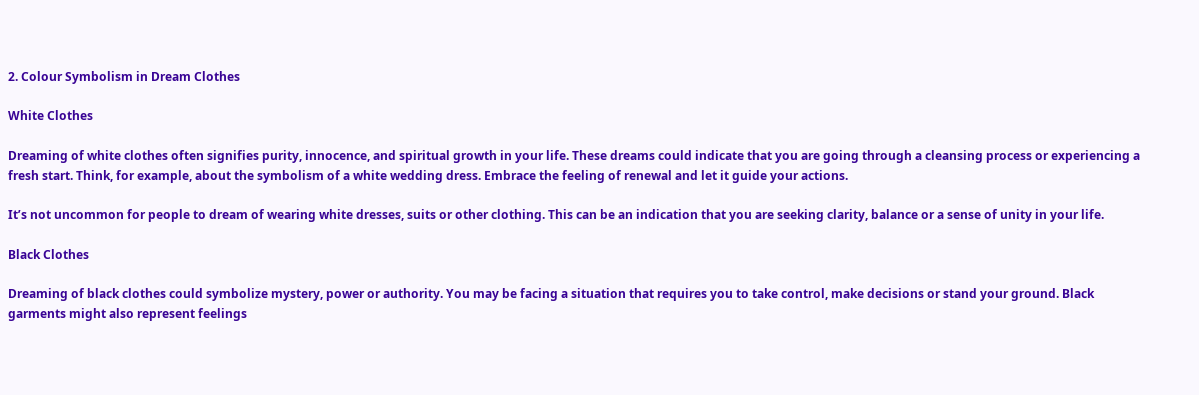2. Colour Symbolism in Dream Clothes

White Clothes

Dreaming of white clothes often signifies purity, innocence, and spiritual growth in your life. These dreams could indicate that you are going through a cleansing process or experiencing a fresh start. Think, for example, about the symbolism of a white wedding dress. Embrace the feeling of renewal and let it guide your actions.

It’s not uncommon for people to dream of wearing white dresses, suits or other clothing. This can be an indication that you are seeking clarity, balance or a sense of unity in your life.

Black Clothes

Dreaming of black clothes could symbolize mystery, power or authority. You may be facing a situation that requires you to take control, make decisions or stand your ground. Black garments might also represent feelings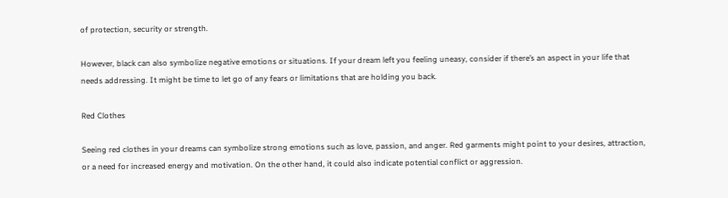of protection, security or strength.

However, black can also symbolize negative emotions or situations. If your dream left you feeling uneasy, consider if there’s an aspect in your life that needs addressing. It might be time to let go of any fears or limitations that are holding you back.

Red Clothes

Seeing red clothes in your dreams can symbolize strong emotions such as love, passion, and anger. Red garments might point to your desires, attraction, or a need for increased energy and motivation. On the other hand, it could also indicate potential conflict or aggression.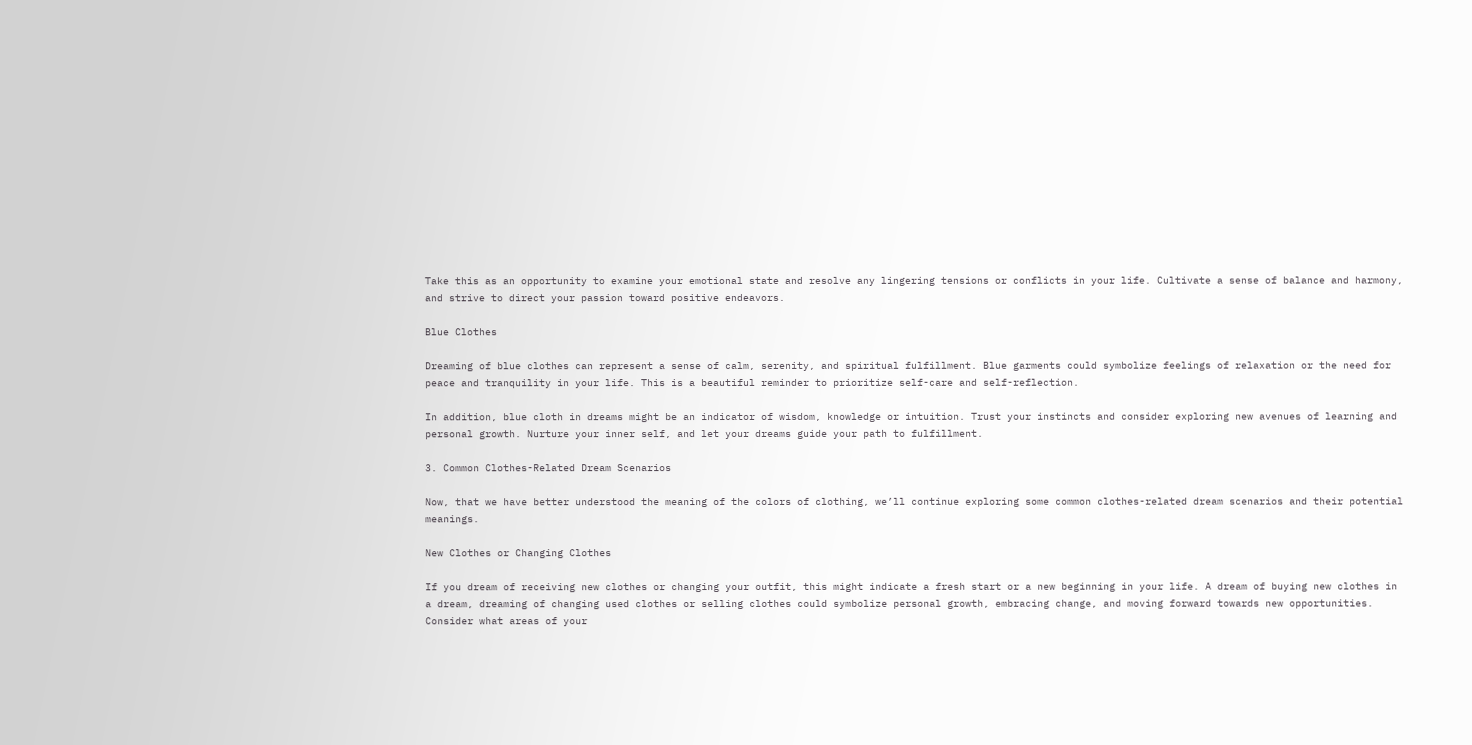Take this as an opportunity to examine your emotional state and resolve any lingering tensions or conflicts in your life. Cultivate a sense of balance and harmony, and strive to direct your passion toward positive endeavors.

Blue Clothes

Dreaming of blue clothes can represent a sense of calm, serenity, and spiritual fulfillment. Blue garments could symbolize feelings of relaxation or the need for peace and tranquility in your life. This is a beautiful reminder to prioritize self-care and self-reflection.

In addition, blue cloth in dreams might be an indicator of wisdom, knowledge or intuition. Trust your instincts and consider exploring new avenues of learning and personal growth. Nurture your inner self, and let your dreams guide your path to fulfillment.

3. Common Clothes-Related Dream Scenarios

Now, that we have better understood the meaning of the colors of clothing, we’ll continue exploring some common clothes-related dream scenarios and their potential meanings.

New Clothes or Changing Clothes

If you dream of receiving new clothes or changing your outfit, this might indicate a fresh start or a new beginning in your life. A dream of buying new clothes in a dream, dreaming of changing used clothes or selling clothes could symbolize personal growth, embracing change, and moving forward towards new opportunities. Consider what areas of your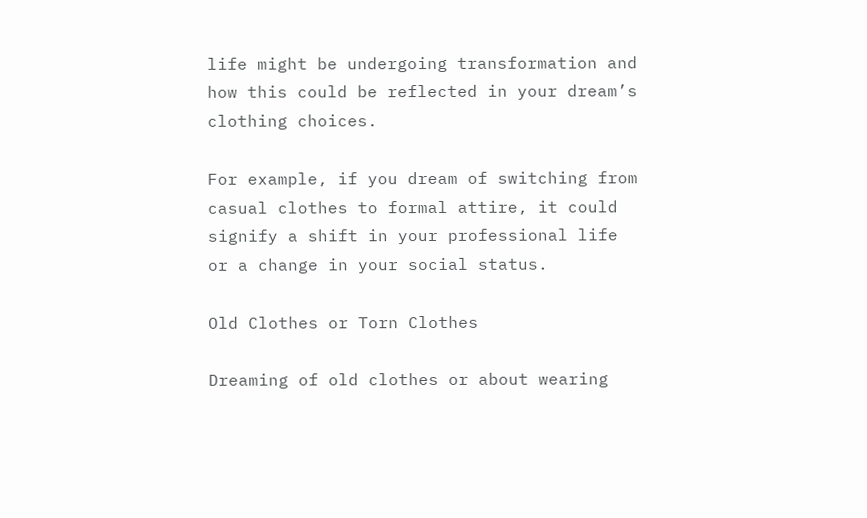life might be undergoing transformation and how this could be reflected in your dream’s clothing choices.

For example, if you dream of switching from casual clothes to formal attire, it could signify a shift in your professional life or a change in your social status.

Old Clothes or Torn Clothes

Dreaming of old clothes or about wearing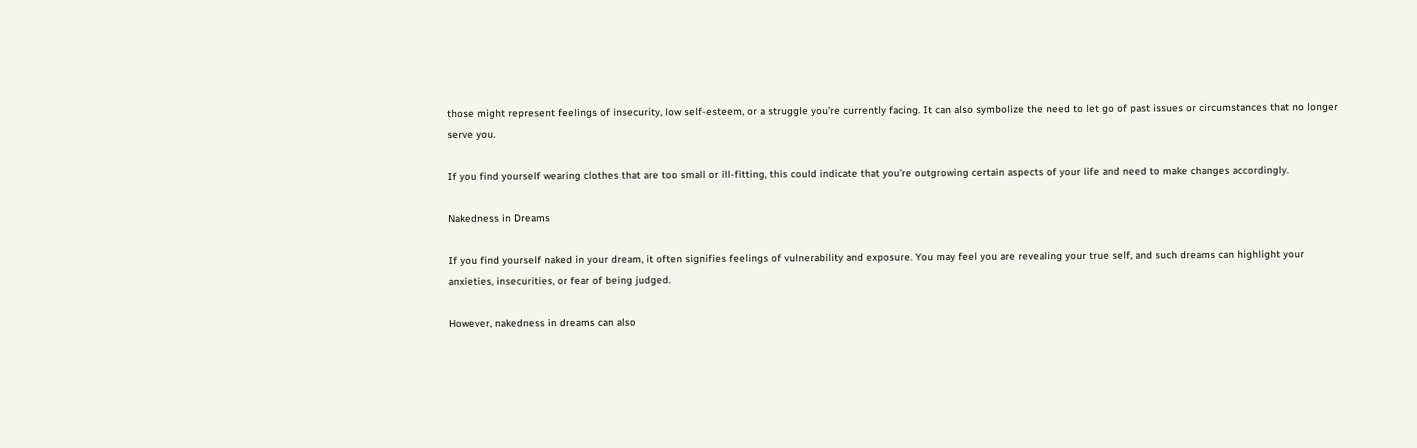those might represent feelings of insecurity, low self-esteem, or a struggle you’re currently facing. It can also symbolize the need to let go of past issues or circumstances that no longer serve you.

If you find yourself wearing clothes that are too small or ill-fitting, this could indicate that you’re outgrowing certain aspects of your life and need to make changes accordingly.

Nakedness in Dreams

If you find yourself naked in your dream, it often signifies feelings of vulnerability and exposure. You may feel you are revealing your true self, and such dreams can highlight your anxieties, insecurities, or fear of being judged.

However, nakedness in dreams can also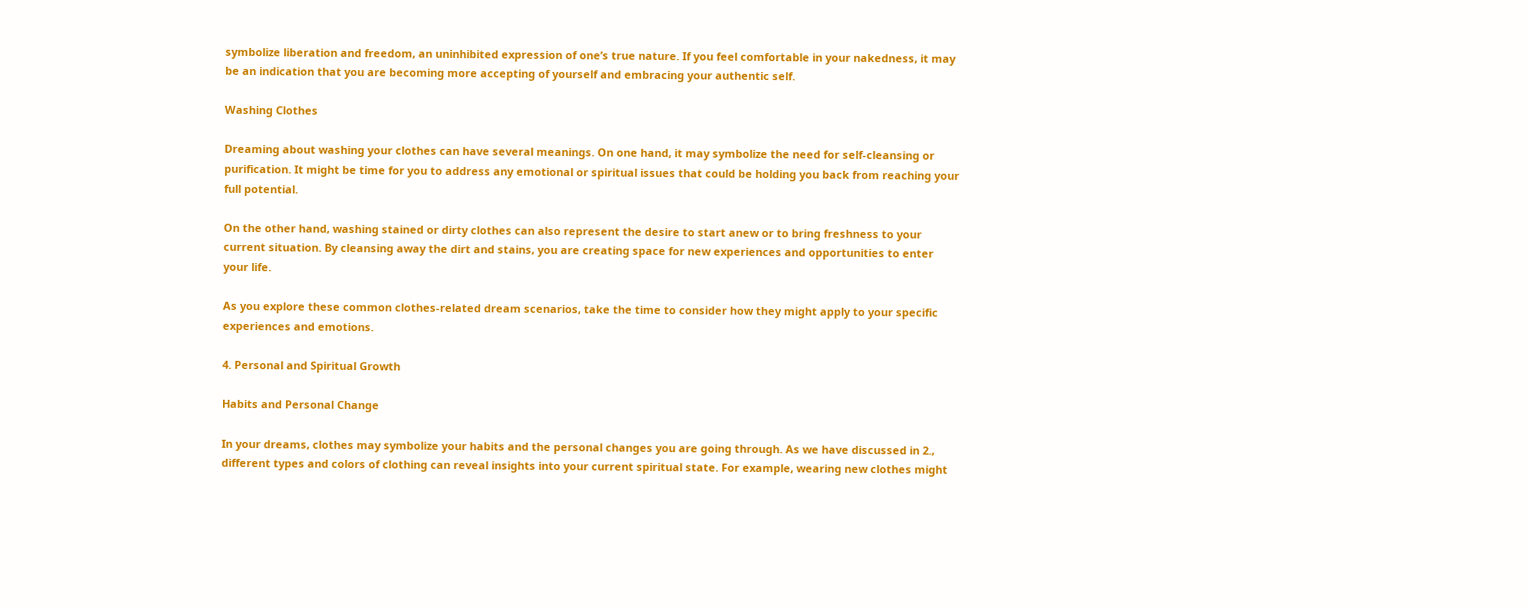symbolize liberation and freedom, an uninhibited expression of one’s true nature. If you feel comfortable in your nakedness, it may be an indication that you are becoming more accepting of yourself and embracing your authentic self.

Washing Clothes

Dreaming about washing your clothes can have several meanings. On one hand, it may symbolize the need for self-cleansing or purification. It might be time for you to address any emotional or spiritual issues that could be holding you back from reaching your full potential.

On the other hand, washing stained or dirty clothes can also represent the desire to start anew or to bring freshness to your current situation. By cleansing away the dirt and stains, you are creating space for new experiences and opportunities to enter your life.

As you explore these common clothes-related dream scenarios, take the time to consider how they might apply to your specific experiences and emotions.

4. Personal and Spiritual Growth

Habits and Personal Change

In your dreams, clothes may symbolize your habits and the personal changes you are going through. As we have discussed in 2., different types and colors of clothing can reveal insights into your current spiritual state. For example, wearing new clothes might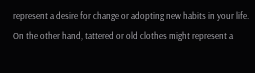represent a desire for change or adopting new habits in your life. On the other hand, tattered or old clothes might represent a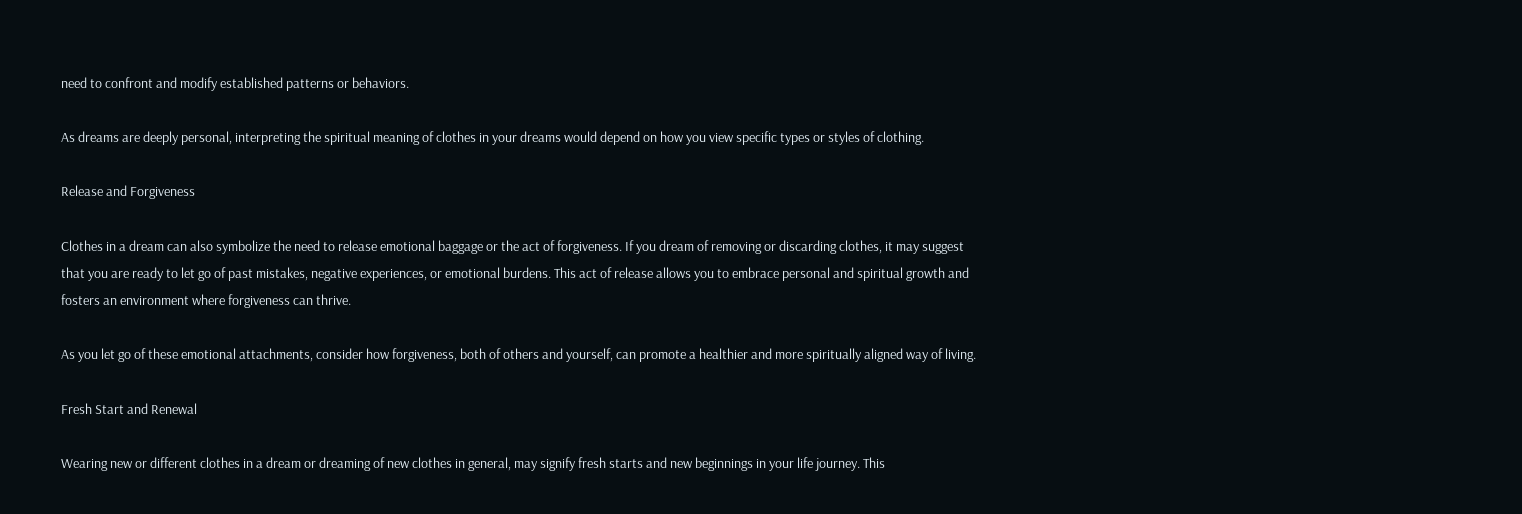need to confront and modify established patterns or behaviors.

As dreams are deeply personal, interpreting the spiritual meaning of clothes in your dreams would depend on how you view specific types or styles of clothing.

Release and Forgiveness

Clothes in a dream can also symbolize the need to release emotional baggage or the act of forgiveness. If you dream of removing or discarding clothes, it may suggest that you are ready to let go of past mistakes, negative experiences, or emotional burdens. This act of release allows you to embrace personal and spiritual growth and fosters an environment where forgiveness can thrive.

As you let go of these emotional attachments, consider how forgiveness, both of others and yourself, can promote a healthier and more spiritually aligned way of living.

Fresh Start and Renewal

Wearing new or different clothes in a dream or dreaming of new clothes in general, may signify fresh starts and new beginnings in your life journey. This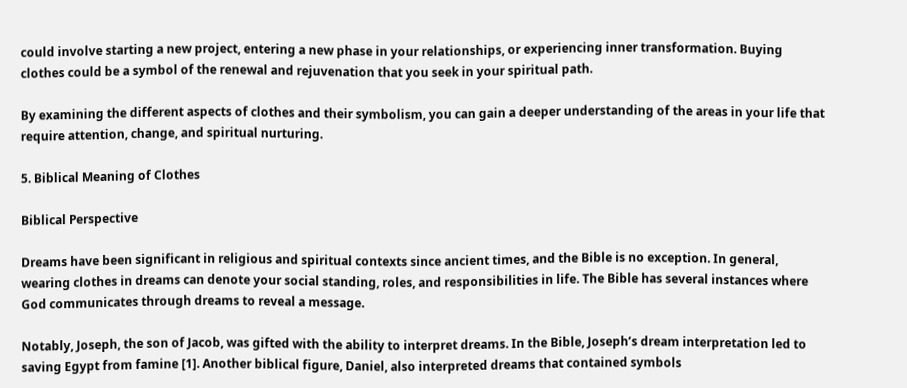could involve starting a new project, entering a new phase in your relationships, or experiencing inner transformation. Buying clothes could be a symbol of the renewal and rejuvenation that you seek in your spiritual path.

By examining the different aspects of clothes and their symbolism, you can gain a deeper understanding of the areas in your life that require attention, change, and spiritual nurturing.

5. Biblical Meaning of Clothes

Biblical Perspective

Dreams have been significant in religious and spiritual contexts since ancient times, and the Bible is no exception. In general, wearing clothes in dreams can denote your social standing, roles, and responsibilities in life. The Bible has several instances where God communicates through dreams to reveal a message.

Notably, Joseph, the son of Jacob, was gifted with the ability to interpret dreams. In the Bible, Joseph’s dream interpretation led to saving Egypt from famine [1]. Another biblical figure, Daniel, also interpreted dreams that contained symbols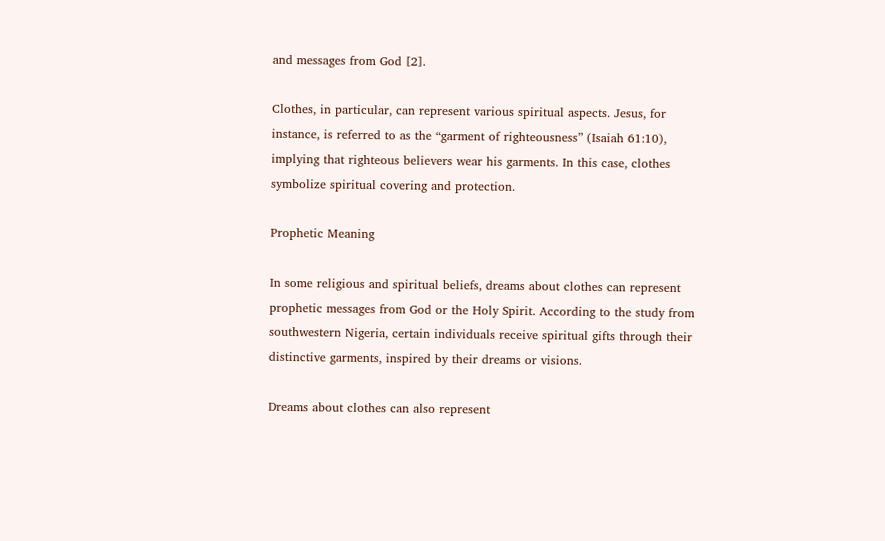and messages from God [2].

Clothes, in particular, can represent various spiritual aspects. Jesus, for instance, is referred to as the “garment of righteousness” (Isaiah 61:10), implying that righteous believers wear his garments. In this case, clothes symbolize spiritual covering and protection.

Prophetic Meaning

In some religious and spiritual beliefs, dreams about clothes can represent prophetic messages from God or the Holy Spirit. According to the study from southwestern Nigeria, certain individuals receive spiritual gifts through their distinctive garments, inspired by their dreams or visions.

Dreams about clothes can also represent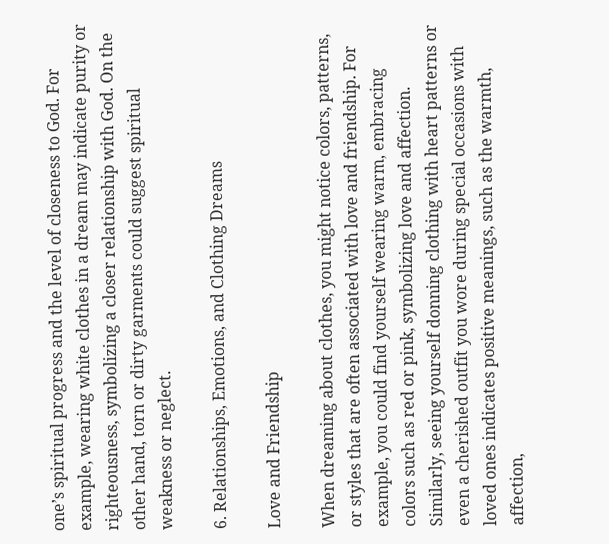one’s spiritual progress and the level of closeness to God. For example, wearing white clothes in a dream may indicate purity or righteousness, symbolizing a closer relationship with God. On the other hand, torn or dirty garments could suggest spiritual weakness or neglect.

6. Relationships, Emotions, and Clothing Dreams

Love and Friendship

When dreaming about clothes, you might notice colors, patterns, or styles that are often associated with love and friendship. For example, you could find yourself wearing warm, embracing colors such as red or pink, symbolizing love and affection. Similarly, seeing yourself donning clothing with heart patterns or even a cherished outfit you wore during special occasions with loved ones indicates positive meanings, such as the warmth, affection,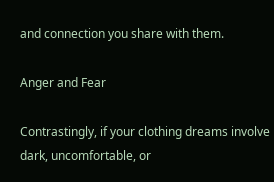and connection you share with them.

Anger and Fear

Contrastingly, if your clothing dreams involve dark, uncomfortable, or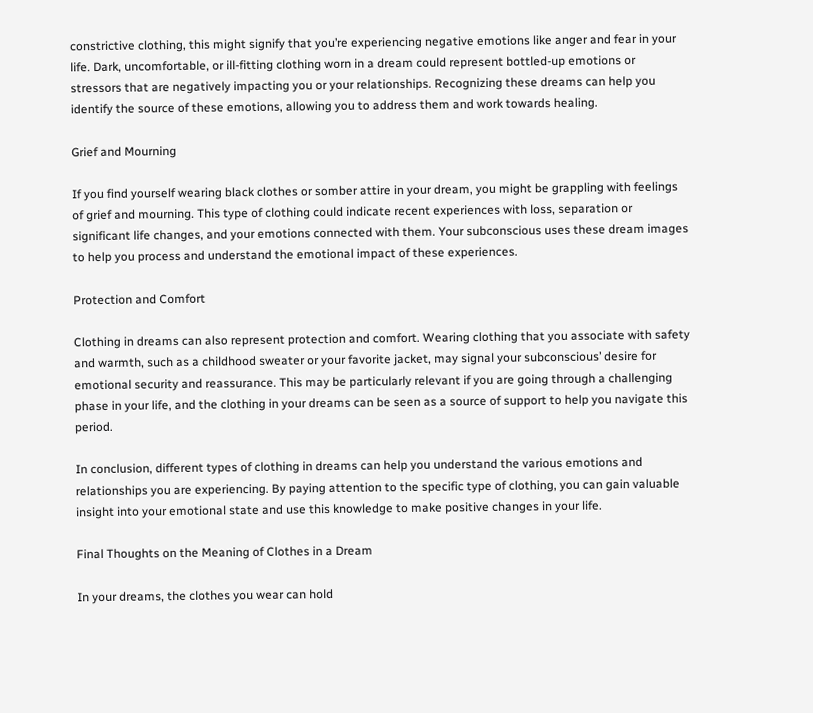constrictive clothing, this might signify that you’re experiencing negative emotions like anger and fear in your life. Dark, uncomfortable, or ill-fitting clothing worn in a dream could represent bottled-up emotions or stressors that are negatively impacting you or your relationships. Recognizing these dreams can help you identify the source of these emotions, allowing you to address them and work towards healing.

Grief and Mourning

If you find yourself wearing black clothes or somber attire in your dream, you might be grappling with feelings of grief and mourning. This type of clothing could indicate recent experiences with loss, separation or significant life changes, and your emotions connected with them. Your subconscious uses these dream images to help you process and understand the emotional impact of these experiences.

Protection and Comfort

Clothing in dreams can also represent protection and comfort. Wearing clothing that you associate with safety and warmth, such as a childhood sweater or your favorite jacket, may signal your subconscious’ desire for emotional security and reassurance. This may be particularly relevant if you are going through a challenging phase in your life, and the clothing in your dreams can be seen as a source of support to help you navigate this period.

In conclusion, different types of clothing in dreams can help you understand the various emotions and relationships you are experiencing. By paying attention to the specific type of clothing, you can gain valuable insight into your emotional state and use this knowledge to make positive changes in your life.

Final Thoughts on the Meaning of Clothes in a Dream

In your dreams, the clothes you wear can hold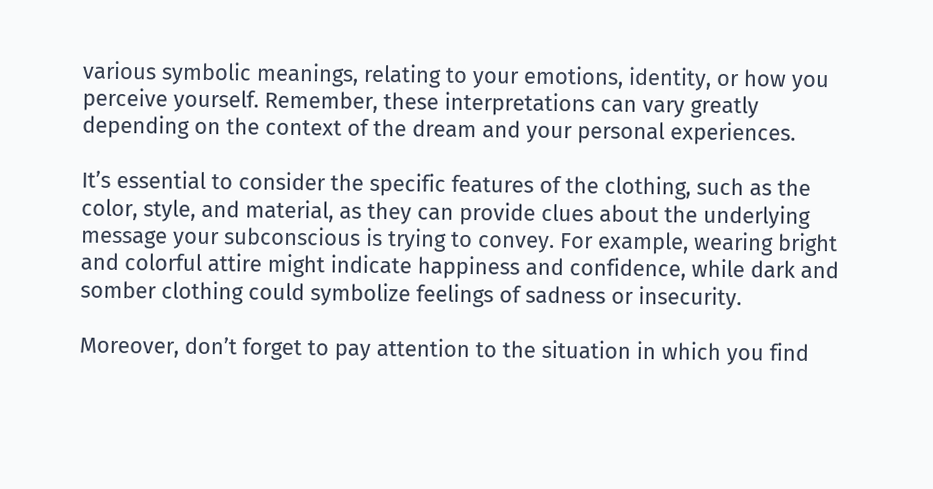various symbolic meanings, relating to your emotions, identity, or how you perceive yourself. Remember, these interpretations can vary greatly depending on the context of the dream and your personal experiences.

It’s essential to consider the specific features of the clothing, such as the color, style, and material, as they can provide clues about the underlying message your subconscious is trying to convey. For example, wearing bright and colorful attire might indicate happiness and confidence, while dark and somber clothing could symbolize feelings of sadness or insecurity.

Moreover, don’t forget to pay attention to the situation in which you find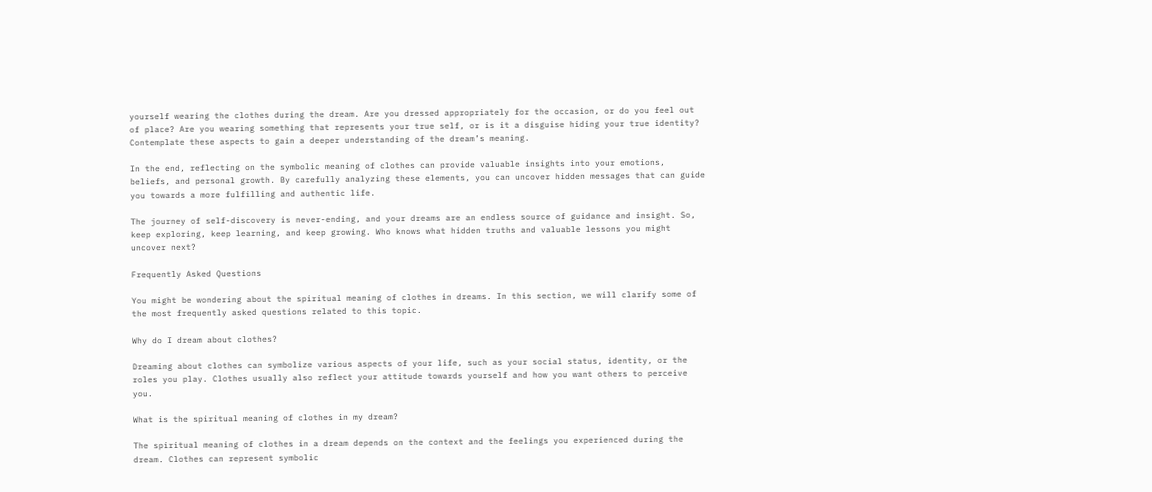yourself wearing the clothes during the dream. Are you dressed appropriately for the occasion, or do you feel out of place? Are you wearing something that represents your true self, or is it a disguise hiding your true identity? Contemplate these aspects to gain a deeper understanding of the dream’s meaning.

In the end, reflecting on the symbolic meaning of clothes can provide valuable insights into your emotions, beliefs, and personal growth. By carefully analyzing these elements, you can uncover hidden messages that can guide you towards a more fulfilling and authentic life.

The journey of self-discovery is never-ending, and your dreams are an endless source of guidance and insight. So, keep exploring, keep learning, and keep growing. Who knows what hidden truths and valuable lessons you might uncover next?

Frequently Asked Questions

You might be wondering about the spiritual meaning of clothes in dreams. In this section, we will clarify some of the most frequently asked questions related to this topic.

Why do I dream about clothes?

Dreaming about clothes can symbolize various aspects of your life, such as your social status, identity, or the roles you play. Clothes usually also reflect your attitude towards yourself and how you want others to perceive you.

What is the spiritual meaning of clothes in my dream?

The spiritual meaning of clothes in a dream depends on the context and the feelings you experienced during the dream. Clothes can represent symbolic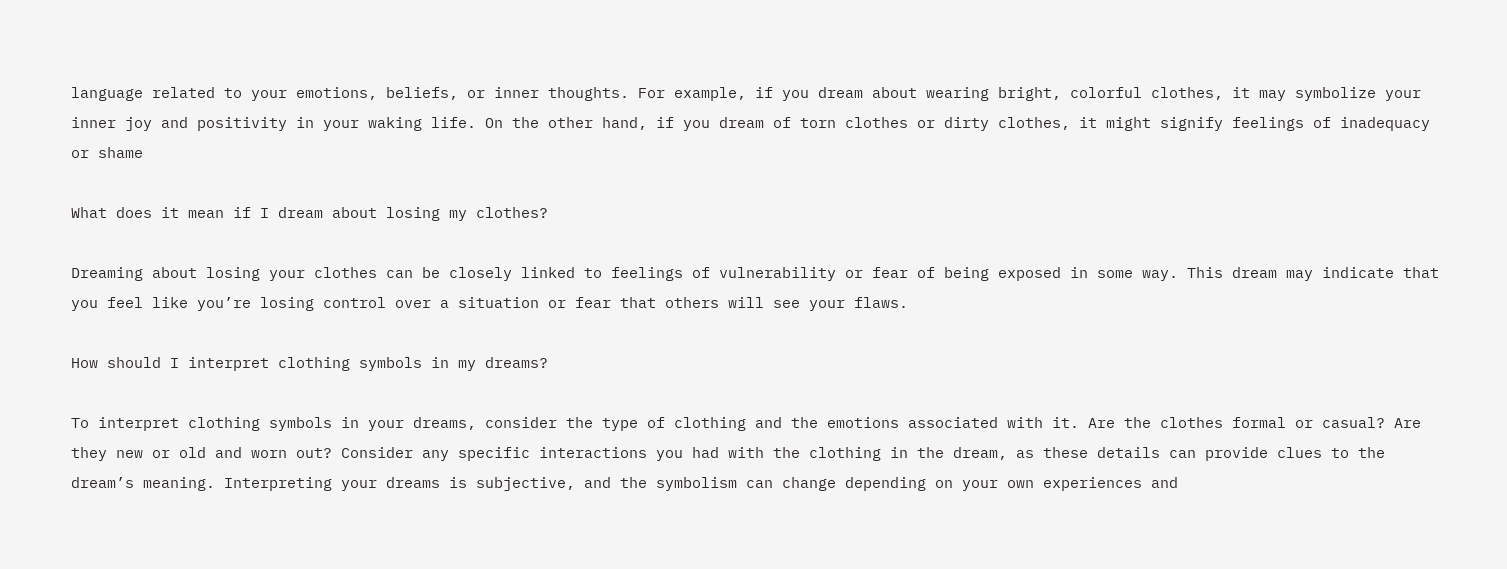language related to your emotions, beliefs, or inner thoughts. For example, if you dream about wearing bright, colorful clothes, it may symbolize your inner joy and positivity in your waking life. On the other hand, if you dream of torn clothes or dirty clothes, it might signify feelings of inadequacy or shame

What does it mean if I dream about losing my clothes?

Dreaming about losing your clothes can be closely linked to feelings of vulnerability or fear of being exposed in some way. This dream may indicate that you feel like you’re losing control over a situation or fear that others will see your flaws.

How should I interpret clothing symbols in my dreams?

To interpret clothing symbols in your dreams, consider the type of clothing and the emotions associated with it. Are the clothes formal or casual? Are they new or old and worn out? Consider any specific interactions you had with the clothing in the dream, as these details can provide clues to the dream’s meaning. Interpreting your dreams is subjective, and the symbolism can change depending on your own experiences and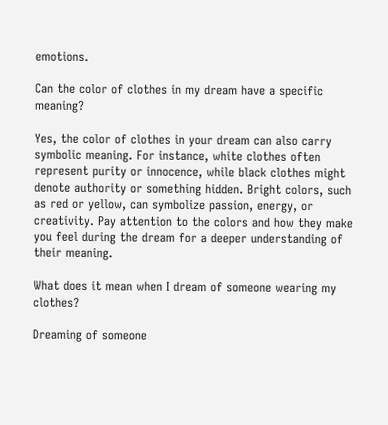emotions.

Can the color of clothes in my dream have a specific meaning?

Yes, the color of clothes in your dream can also carry symbolic meaning. For instance, white clothes often represent purity or innocence, while black clothes might denote authority or something hidden. Bright colors, such as red or yellow, can symbolize passion, energy, or creativity. Pay attention to the colors and how they make you feel during the dream for a deeper understanding of their meaning.

What does it mean when I dream of someone wearing my clothes?

Dreaming of someone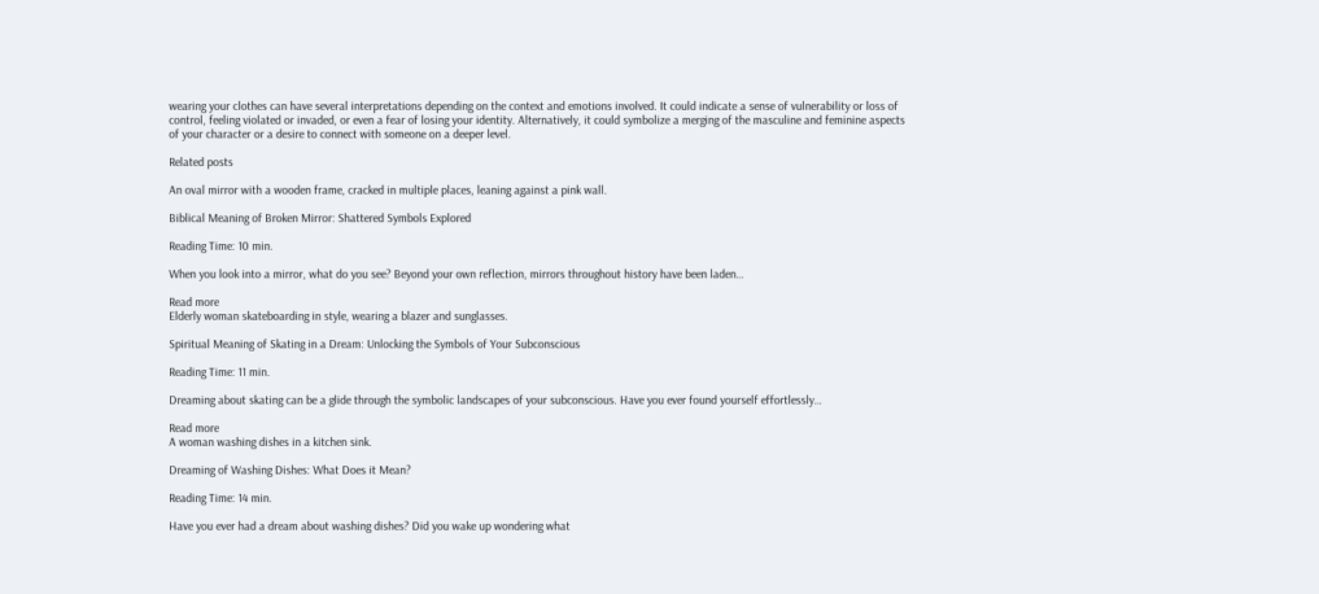wearing your clothes can have several interpretations depending on the context and emotions involved. It could indicate a sense of vulnerability or loss of control, feeling violated or invaded, or even a fear of losing your identity. Alternatively, it could symbolize a merging of the masculine and feminine aspects of your character or a desire to connect with someone on a deeper level.

Related posts

An oval mirror with a wooden frame, cracked in multiple places, leaning against a pink wall.

Biblical Meaning of Broken Mirror: Shattered Symbols Explored

Reading Time: 10 min.

When you look into a mirror, what do you see? Beyond your own reflection, mirrors throughout history have been laden…

Read more
Elderly woman skateboarding in style, wearing a blazer and sunglasses.

Spiritual Meaning of Skating in a Dream: Unlocking the Symbols of Your Subconscious

Reading Time: 11 min.

Dreaming about skating can be a glide through the symbolic landscapes of your subconscious. Have you ever found yourself effortlessly…

Read more
A woman washing dishes in a kitchen sink.

Dreaming of Washing Dishes: What Does it Mean?

Reading Time: 14 min.

Have you ever had a dream about washing dishes? Did you wake up wondering what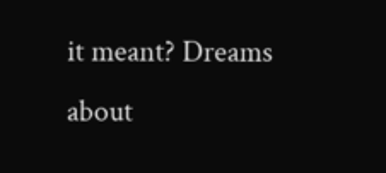it meant? Dreams about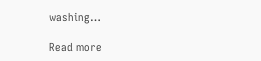washing…

Read more